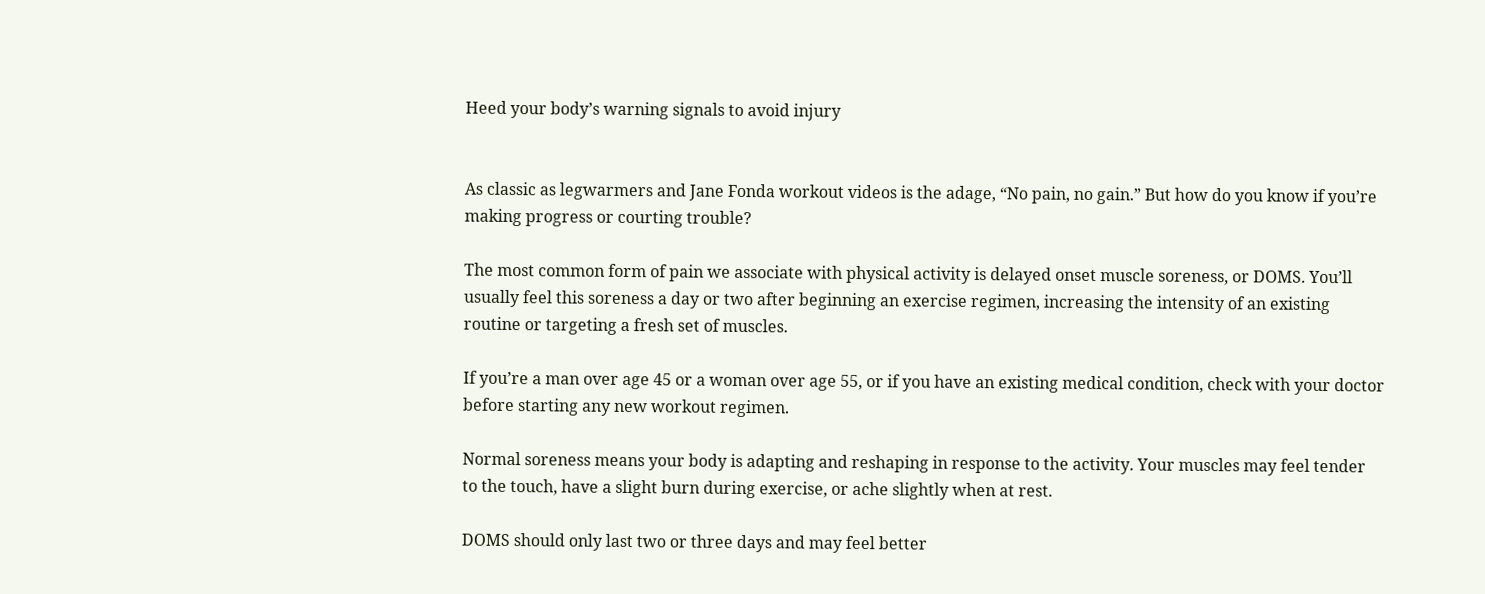Heed your body’s warning signals to avoid injury


As classic as legwarmers and Jane Fonda workout videos is the adage, “No pain, no gain.” But how do you know if you’re making progress or courting trouble?

The most common form of pain we associate with physical activity is delayed onset muscle soreness, or DOMS. You’ll usually feel this soreness a day or two after beginning an exercise regimen, increasing the intensity of an existing routine or targeting a fresh set of muscles.

If you’re a man over age 45 or a woman over age 55, or if you have an existing medical condition, check with your doctor before starting any new workout regimen.

Normal soreness means your body is adapting and reshaping in response to the activity. Your muscles may feel tender to the touch, have a slight burn during exercise, or ache slightly when at rest.

DOMS should only last two or three days and may feel better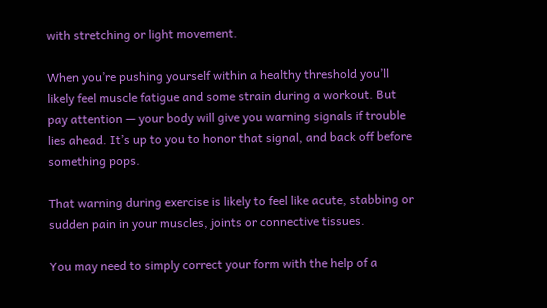with stretching or light movement.

When you’re pushing yourself within a healthy threshold you’ll likely feel muscle fatigue and some strain during a workout. But pay attention — your body will give you warning signals if trouble lies ahead. It’s up to you to honor that signal, and back off before something pops.

That warning during exercise is likely to feel like acute, stabbing or sudden pain in your muscles, joints or connective tissues.

You may need to simply correct your form with the help of a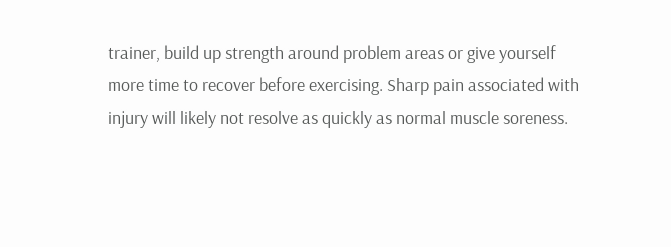trainer, build up strength around problem areas or give yourself more time to recover before exercising. Sharp pain associated with injury will likely not resolve as quickly as normal muscle soreness.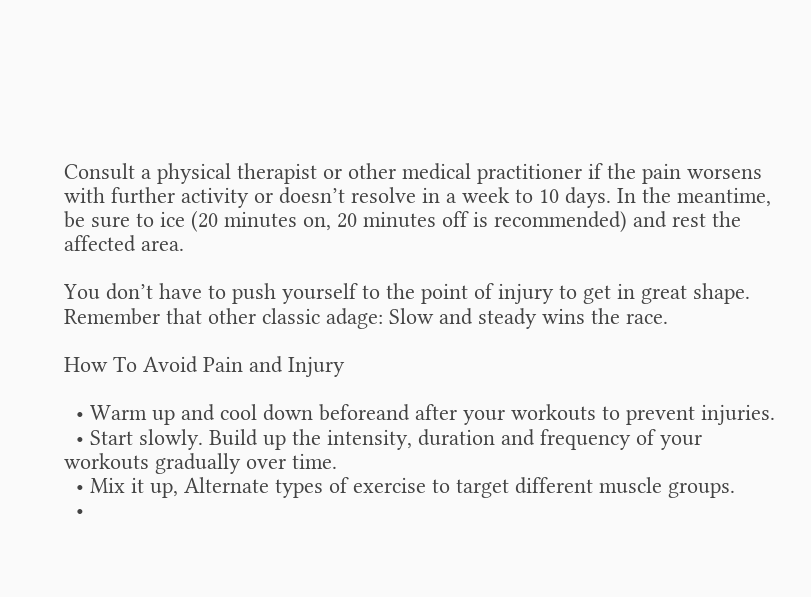Consult a physical therapist or other medical practitioner if the pain worsens with further activity or doesn’t resolve in a week to 10 days. In the meantime, be sure to ice (20 minutes on, 20 minutes off is recommended) and rest the affected area.

You don’t have to push yourself to the point of injury to get in great shape. Remember that other classic adage: Slow and steady wins the race.

How To Avoid Pain and Injury

  • Warm up and cool down beforeand after your workouts to prevent injuries.
  • Start slowly. Build up the intensity, duration and frequency of your workouts gradually over time.
  • Mix it up, Alternate types of exercise to target different muscle groups.
  •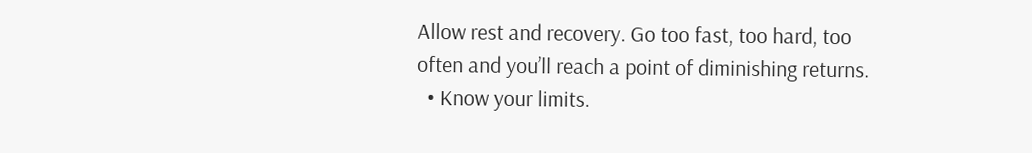Allow rest and recovery. Go too fast, too hard, too often and you’ll reach a point of diminishing returns.
  • Know your limits.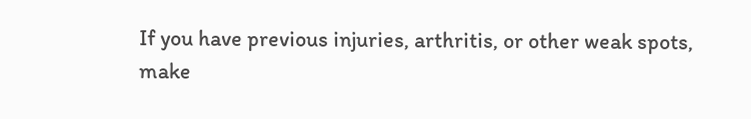If you have previous injuries, arthritis, or other weak spots, make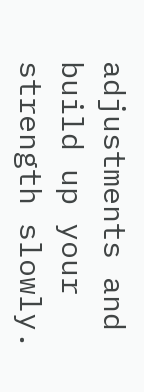adjustments and build up your strength slowly.